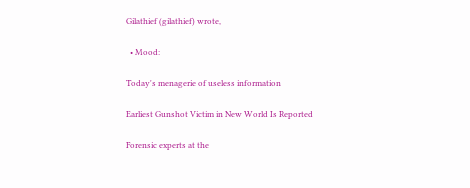Gilathief (gilathief) wrote,

  • Mood:

Today's menagerie of useless information

Earliest Gunshot Victim in New World Is Reported

Forensic experts at the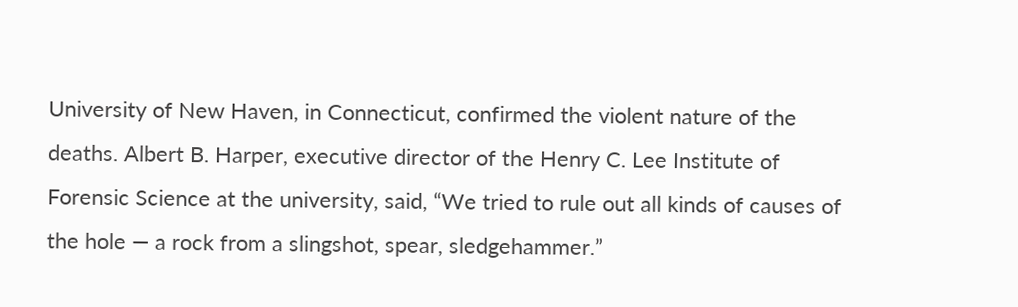University of New Haven, in Connecticut, confirmed the violent nature of the deaths. Albert B. Harper, executive director of the Henry C. Lee Institute of Forensic Science at the university, said, “We tried to rule out all kinds of causes of the hole — a rock from a slingshot, spear, sledgehammer.”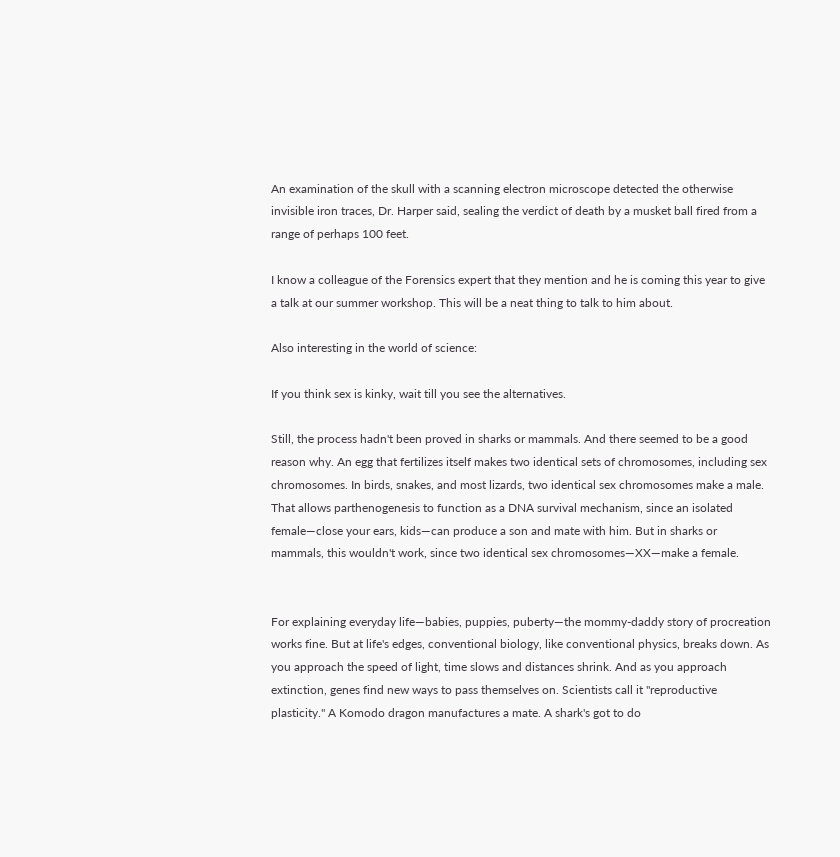An examination of the skull with a scanning electron microscope detected the otherwise invisible iron traces, Dr. Harper said, sealing the verdict of death by a musket ball fired from a range of perhaps 100 feet.

I know a colleague of the Forensics expert that they mention and he is coming this year to give a talk at our summer workshop. This will be a neat thing to talk to him about.

Also interesting in the world of science:

If you think sex is kinky, wait till you see the alternatives.

Still, the process hadn't been proved in sharks or mammals. And there seemed to be a good reason why. An egg that fertilizes itself makes two identical sets of chromosomes, including sex chromosomes. In birds, snakes, and most lizards, two identical sex chromosomes make a male. That allows parthenogenesis to function as a DNA survival mechanism, since an isolated female—close your ears, kids—can produce a son and mate with him. But in sharks or mammals, this wouldn't work, since two identical sex chromosomes—XX—make a female.


For explaining everyday life—babies, puppies, puberty—the mommy-daddy story of procreation works fine. But at life's edges, conventional biology, like conventional physics, breaks down. As you approach the speed of light, time slows and distances shrink. And as you approach extinction, genes find new ways to pass themselves on. Scientists call it "reproductive plasticity." A Komodo dragon manufactures a mate. A shark's got to do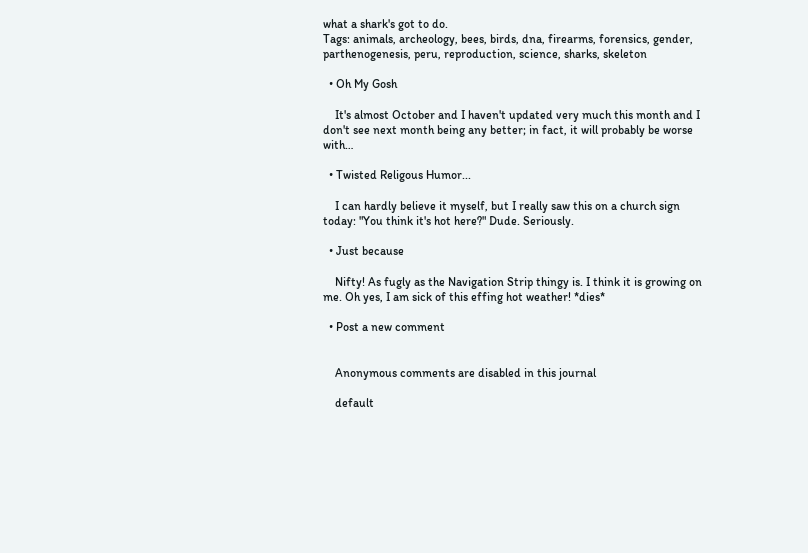what a shark's got to do.
Tags: animals, archeology, bees, birds, dna, firearms, forensics, gender, parthenogenesis, peru, reproduction, science, sharks, skeleton

  • Oh My Gosh

    It's almost October and I haven't updated very much this month and I don't see next month being any better; in fact, it will probably be worse with…

  • Twisted Religous Humor...

    I can hardly believe it myself, but I really saw this on a church sign today: "You think it's hot here?" Dude. Seriously.

  • Just because

    Nifty! As fugly as the Navigation Strip thingy is. I think it is growing on me. Oh yes, I am sick of this effing hot weather! *dies*

  • Post a new comment


    Anonymous comments are disabled in this journal

    default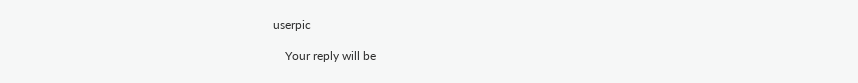userpic

    Your reply will be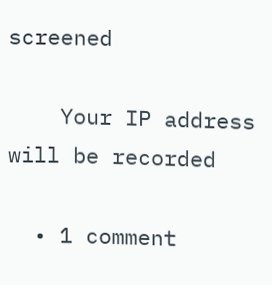screened

    Your IP address will be recorded

  • 1 comment